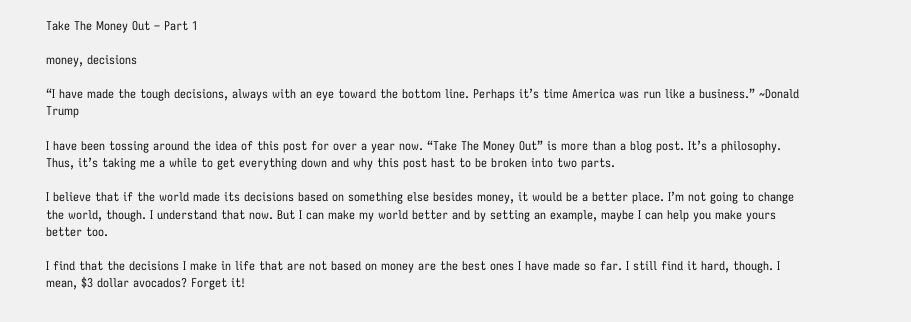Take The Money Out – Part 1

money, decisions

“I have made the tough decisions, always with an eye toward the bottom line. Perhaps it’s time America was run like a business.” ~Donald Trump

I have been tossing around the idea of this post for over a year now. “Take The Money Out” is more than a blog post. It’s a philosophy. Thus, it’s taking me a while to get everything down and why this post hast to be broken into two parts.

I believe that if the world made its decisions based on something else besides money, it would be a better place. I’m not going to change the world, though. I understand that now. But I can make my world better and by setting an example, maybe I can help you make yours better too.

I find that the decisions I make in life that are not based on money are the best ones I have made so far. I still find it hard, though. I mean, $3 dollar avocados? Forget it!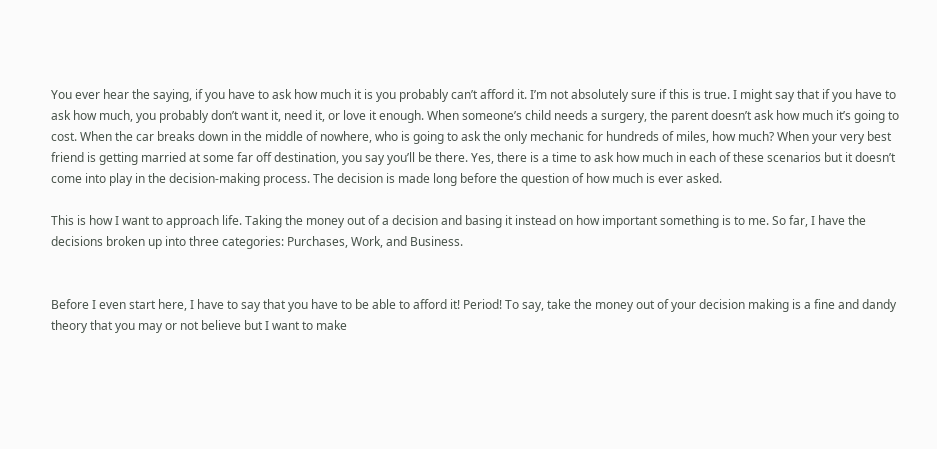You ever hear the saying, if you have to ask how much it is you probably can’t afford it. I’m not absolutely sure if this is true. I might say that if you have to ask how much, you probably don’t want it, need it, or love it enough. When someone’s child needs a surgery, the parent doesn’t ask how much it’s going to cost. When the car breaks down in the middle of nowhere, who is going to ask the only mechanic for hundreds of miles, how much? When your very best friend is getting married at some far off destination, you say you’ll be there. Yes, there is a time to ask how much in each of these scenarios but it doesn’t come into play in the decision-making process. The decision is made long before the question of how much is ever asked.

This is how I want to approach life. Taking the money out of a decision and basing it instead on how important something is to me. So far, I have the decisions broken up into three categories: Purchases, Work, and Business.


Before I even start here, I have to say that you have to be able to afford it! Period! To say, take the money out of your decision making is a fine and dandy theory that you may or not believe but I want to make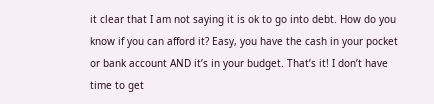it clear that I am not saying it is ok to go into debt. How do you know if you can afford it? Easy, you have the cash in your pocket or bank account AND it’s in your budget. That’s it! I don’t have time to get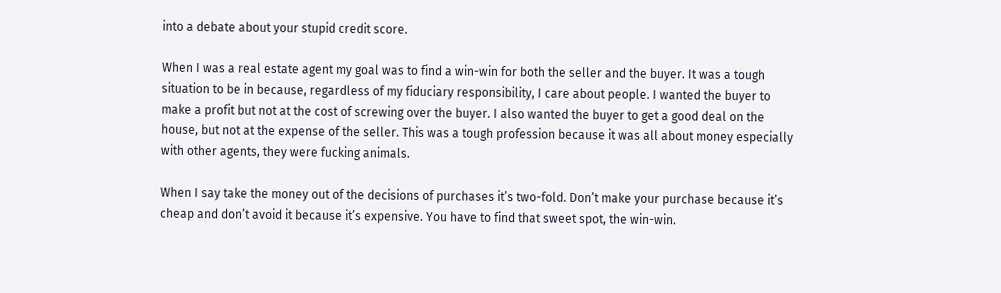into a debate about your stupid credit score.

When I was a real estate agent my goal was to find a win-win for both the seller and the buyer. It was a tough situation to be in because, regardless of my fiduciary responsibility, I care about people. I wanted the buyer to make a profit but not at the cost of screwing over the buyer. I also wanted the buyer to get a good deal on the house, but not at the expense of the seller. This was a tough profession because it was all about money especially with other agents, they were fucking animals.

When I say take the money out of the decisions of purchases it’s two-fold. Don’t make your purchase because it’s cheap and don’t avoid it because it’s expensive. You have to find that sweet spot, the win-win.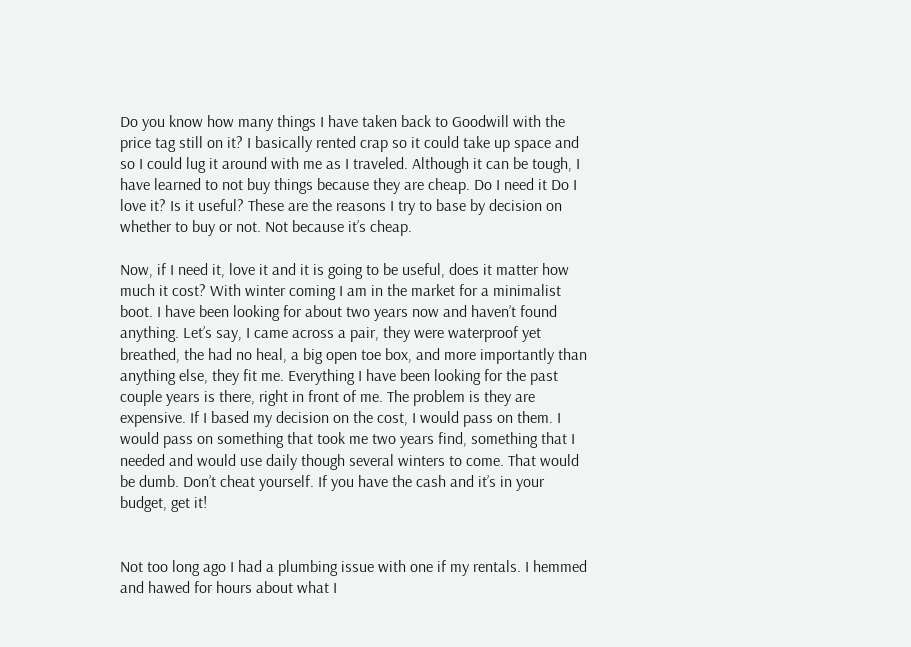Do you know how many things I have taken back to Goodwill with the price tag still on it? I basically rented crap so it could take up space and so I could lug it around with me as I traveled. Although it can be tough, I have learned to not buy things because they are cheap. Do I need it Do I love it? Is it useful? These are the reasons I try to base by decision on whether to buy or not. Not because it’s cheap.

Now, if I need it, love it and it is going to be useful, does it matter how much it cost? With winter coming I am in the market for a minimalist boot. I have been looking for about two years now and haven’t found anything. Let’s say, I came across a pair, they were waterproof yet breathed, the had no heal, a big open toe box, and more importantly than anything else, they fit me. Everything I have been looking for the past couple years is there, right in front of me. The problem is they are expensive. If I based my decision on the cost, I would pass on them. I would pass on something that took me two years find, something that I needed and would use daily though several winters to come. That would be dumb. Don’t cheat yourself. If you have the cash and it’s in your budget, get it!


Not too long ago I had a plumbing issue with one if my rentals. I hemmed and hawed for hours about what I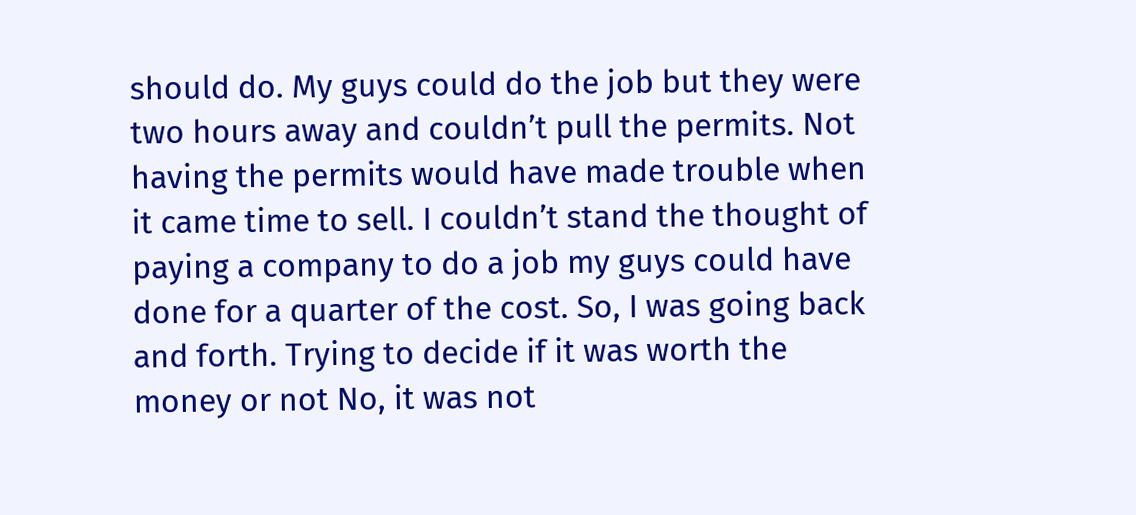should do. My guys could do the job but they were two hours away and couldn’t pull the permits. Not having the permits would have made trouble when it came time to sell. I couldn’t stand the thought of paying a company to do a job my guys could have done for a quarter of the cost. So, I was going back and forth. Trying to decide if it was worth the money or not No, it was not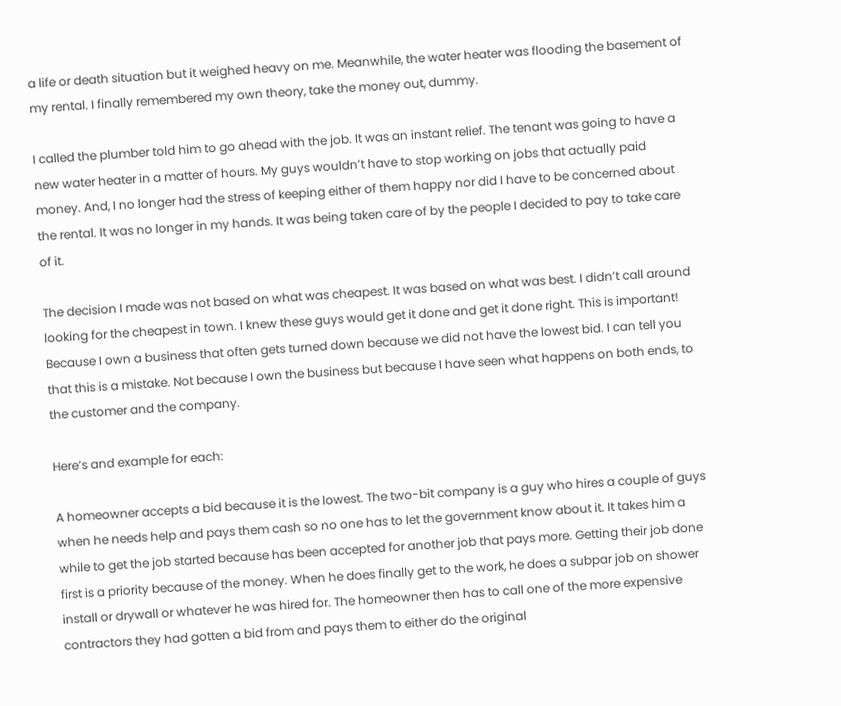a life or death situation but it weighed heavy on me. Meanwhile, the water heater was flooding the basement of my rental. I finally remembered my own theory, take the money out, dummy.

I called the plumber told him to go ahead with the job. It was an instant relief. The tenant was going to have a new water heater in a matter of hours. My guys wouldn’t have to stop working on jobs that actually paid money. And, I no longer had the stress of keeping either of them happy nor did I have to be concerned about the rental. It was no longer in my hands. It was being taken care of by the people I decided to pay to take care of it.

The decision I made was not based on what was cheapest. It was based on what was best. I didn’t call around looking for the cheapest in town. I knew these guys would get it done and get it done right. This is important! Because I own a business that often gets turned down because we did not have the lowest bid. I can tell you that this is a mistake. Not because I own the business but because I have seen what happens on both ends, to the customer and the company.

Here’s and example for each:

A homeowner accepts a bid because it is the lowest. The two-bit company is a guy who hires a couple of guys when he needs help and pays them cash so no one has to let the government know about it. It takes him a while to get the job started because has been accepted for another job that pays more. Getting their job done first is a priority because of the money. When he does finally get to the work, he does a subpar job on shower install or drywall or whatever he was hired for. The homeowner then has to call one of the more expensive contractors they had gotten a bid from and pays them to either do the original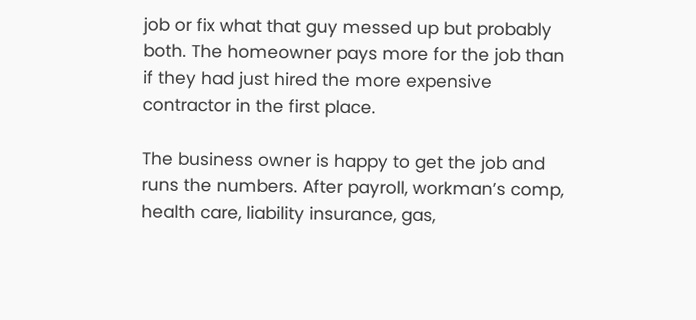job or fix what that guy messed up but probably both. The homeowner pays more for the job than if they had just hired the more expensive contractor in the first place.

The business owner is happy to get the job and runs the numbers. After payroll, workman’s comp, health care, liability insurance, gas,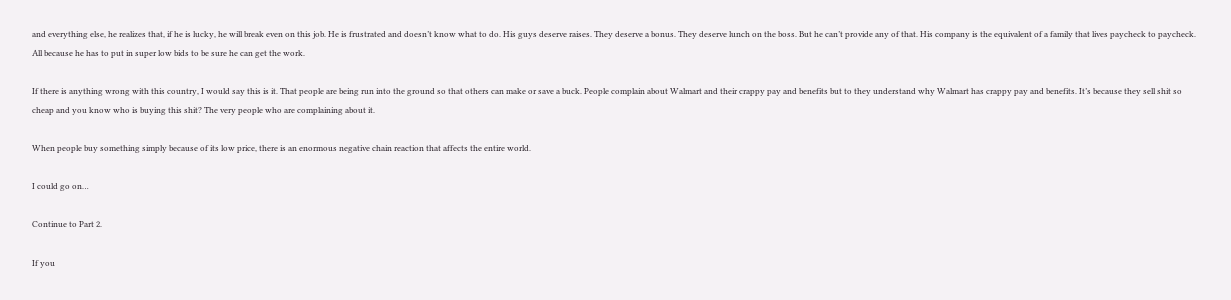and everything else, he realizes that, if he is lucky, he will break even on this job. He is frustrated and doesn’t know what to do. His guys deserve raises. They deserve a bonus. They deserve lunch on the boss. But he can’t provide any of that. His company is the equivalent of a family that lives paycheck to paycheck. All because he has to put in super low bids to be sure he can get the work.

If there is anything wrong with this country, I would say this is it. That people are being run into the ground so that others can make or save a buck. People complain about Walmart and their crappy pay and benefits but to they understand why Walmart has crappy pay and benefits. It’s because they sell shit so cheap and you know who is buying this shit? The very people who are complaining about it.

When people buy something simply because of its low price, there is an enormous negative chain reaction that affects the entire world.

I could go on…

Continue to Part 2.

If you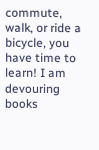commute, walk, or ride a bicycle, you have time to learn! I am devouring books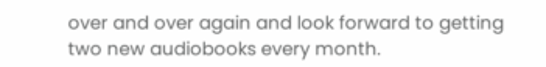over and over again and look forward to getting two new audiobooks every month.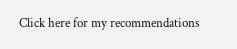Click here for my recommendations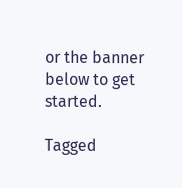or the banner below to get started.

Tagged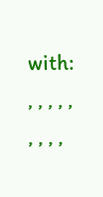with: , , , , , , , , ,